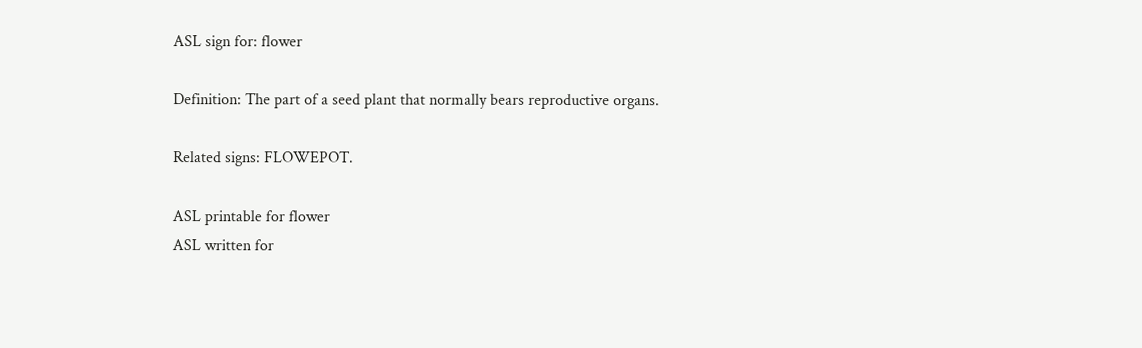ASL sign for: flower

Definition: The part of a seed plant that normally bears reproductive organs.

Related signs: FLOWEPOT.

ASL printable for flower
ASL written for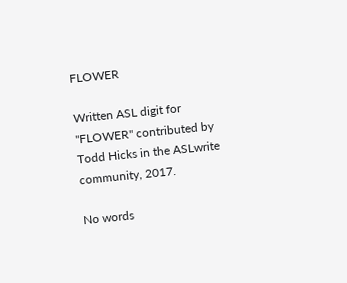FLOWER

Written ASL digit for "FLOWER" contributed by Todd Hicks in the ASLwrite community, 2017.

No words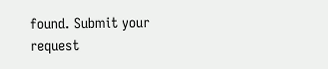found. Submit your request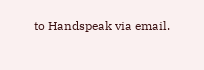to Handspeak via email.